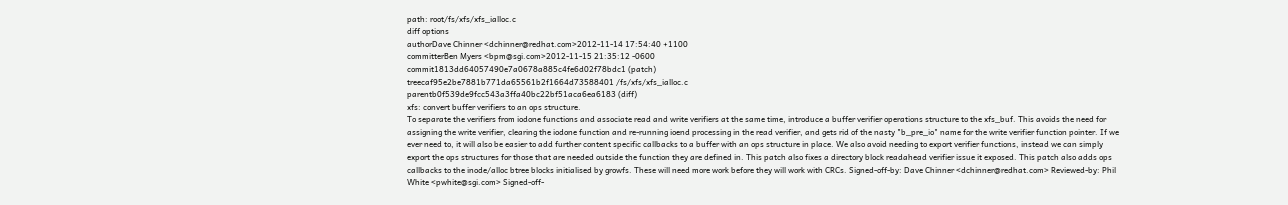path: root/fs/xfs/xfs_ialloc.c
diff options
authorDave Chinner <dchinner@redhat.com>2012-11-14 17:54:40 +1100
committerBen Myers <bpm@sgi.com>2012-11-15 21:35:12 -0600
commit1813dd64057490e7a0678a885c4fe6d02f78bdc1 (patch)
treecaf95e2be7881b771da65561b2f1664d73588401 /fs/xfs/xfs_ialloc.c
parentb0f539de9fcc543a3ffa40bc22bf51aca6ea6183 (diff)
xfs: convert buffer verifiers to an ops structure.
To separate the verifiers from iodone functions and associate read and write verifiers at the same time, introduce a buffer verifier operations structure to the xfs_buf. This avoids the need for assigning the write verifier, clearing the iodone function and re-running ioend processing in the read verifier, and gets rid of the nasty "b_pre_io" name for the write verifier function pointer. If we ever need to, it will also be easier to add further content specific callbacks to a buffer with an ops structure in place. We also avoid needing to export verifier functions, instead we can simply export the ops structures for those that are needed outside the function they are defined in. This patch also fixes a directory block readahead verifier issue it exposed. This patch also adds ops callbacks to the inode/alloc btree blocks initialised by growfs. These will need more work before they will work with CRCs. Signed-off-by: Dave Chinner <dchinner@redhat.com> Reviewed-by: Phil White <pwhite@sgi.com> Signed-off-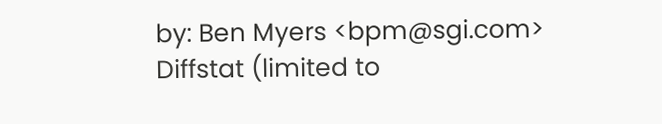by: Ben Myers <bpm@sgi.com>
Diffstat (limited to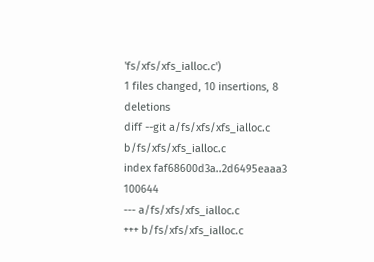'fs/xfs/xfs_ialloc.c')
1 files changed, 10 insertions, 8 deletions
diff --git a/fs/xfs/xfs_ialloc.c b/fs/xfs/xfs_ialloc.c
index faf68600d3a..2d6495eaaa3 100644
--- a/fs/xfs/xfs_ialloc.c
+++ b/fs/xfs/xfs_ialloc.c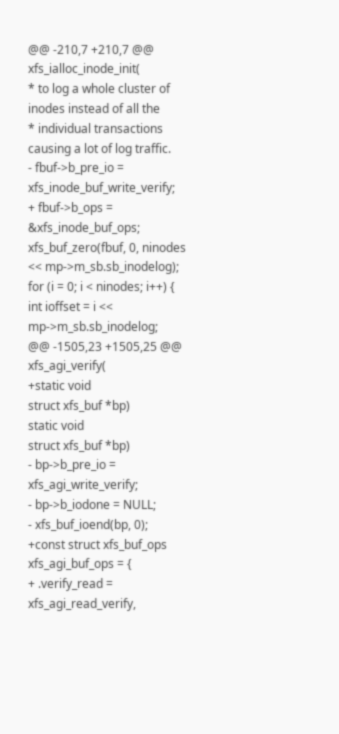@@ -210,7 +210,7 @@ xfs_ialloc_inode_init(
* to log a whole cluster of inodes instead of all the
* individual transactions causing a lot of log traffic.
- fbuf->b_pre_io = xfs_inode_buf_write_verify;
+ fbuf->b_ops = &xfs_inode_buf_ops;
xfs_buf_zero(fbuf, 0, ninodes << mp->m_sb.sb_inodelog);
for (i = 0; i < ninodes; i++) {
int ioffset = i << mp->m_sb.sb_inodelog;
@@ -1505,23 +1505,25 @@ xfs_agi_verify(
+static void
struct xfs_buf *bp)
static void
struct xfs_buf *bp)
- bp->b_pre_io = xfs_agi_write_verify;
- bp->b_iodone = NULL;
- xfs_buf_ioend(bp, 0);
+const struct xfs_buf_ops xfs_agi_buf_ops = {
+ .verify_read = xfs_agi_read_verify,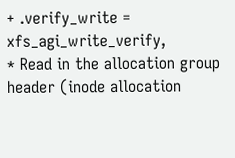+ .verify_write = xfs_agi_write_verify,
* Read in the allocation group header (inode allocation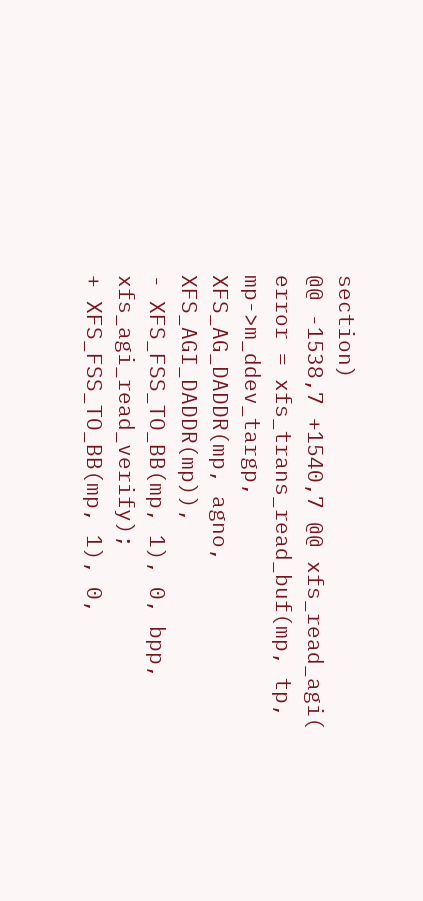section)
@@ -1538,7 +1540,7 @@ xfs_read_agi(
error = xfs_trans_read_buf(mp, tp, mp->m_ddev_targp,
XFS_AG_DADDR(mp, agno, XFS_AGI_DADDR(mp)),
- XFS_FSS_TO_BB(mp, 1), 0, bpp, xfs_agi_read_verify);
+ XFS_FSS_TO_BB(mp, 1), 0,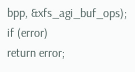bpp, &xfs_agi_buf_ops);
if (error)
return error;